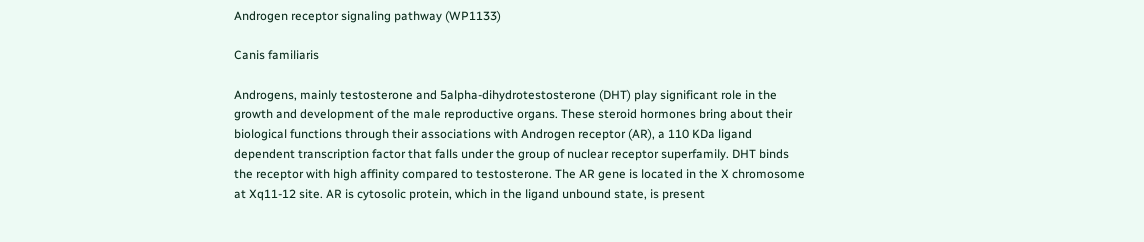Androgen receptor signaling pathway (WP1133)

Canis familiaris

Androgens, mainly testosterone and 5alpha-dihydrotestosterone (DHT) play significant role in the growth and development of the male reproductive organs. These steroid hormones bring about their biological functions through their associations with Androgen receptor (AR), a 110 KDa ligand dependent transcription factor that falls under the group of nuclear receptor superfamily. DHT binds the receptor with high affinity compared to testosterone. The AR gene is located in the X chromosome at Xq11-12 site. AR is cytosolic protein, which in the ligand unbound state, is present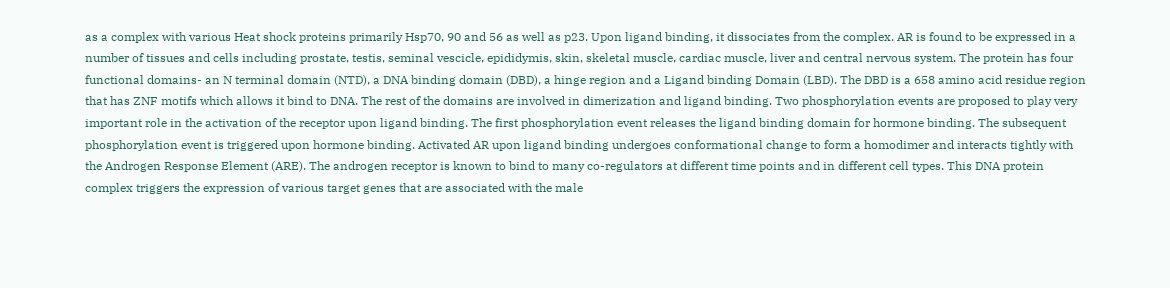as a complex with various Heat shock proteins primarily Hsp70, 90 and 56 as well as p23. Upon ligand binding, it dissociates from the complex. AR is found to be expressed in a number of tissues and cells including prostate, testis, seminal vescicle, epididymis, skin, skeletal muscle, cardiac muscle, liver and central nervous system. The protein has four functional domains- an N terminal domain (NTD), a DNA binding domain (DBD), a hinge region and a Ligand binding Domain (LBD). The DBD is a 658 amino acid residue region that has ZNF motifs which allows it bind to DNA. The rest of the domains are involved in dimerization and ligand binding. Two phosphorylation events are proposed to play very important role in the activation of the receptor upon ligand binding. The first phosphorylation event releases the ligand binding domain for hormone binding. The subsequent phosphorylation event is triggered upon hormone binding. Activated AR upon ligand binding undergoes conformational change to form a homodimer and interacts tightly with the Androgen Response Element (ARE). The androgen receptor is known to bind to many co-regulators at different time points and in different cell types. This DNA protein complex triggers the expression of various target genes that are associated with the male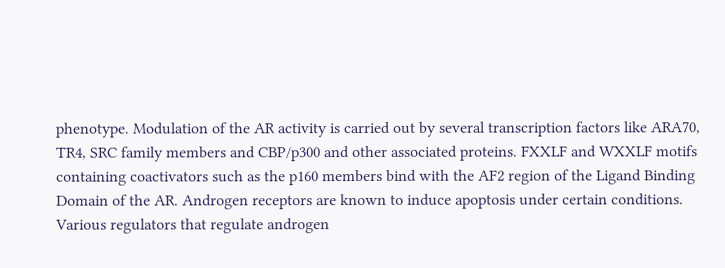phenotype. Modulation of the AR activity is carried out by several transcription factors like ARA70, TR4, SRC family members and CBP/p300 and other associated proteins. FXXLF and WXXLF motifs containing coactivators such as the p160 members bind with the AF2 region of the Ligand Binding Domain of the AR. Androgen receptors are known to induce apoptosis under certain conditions. Various regulators that regulate androgen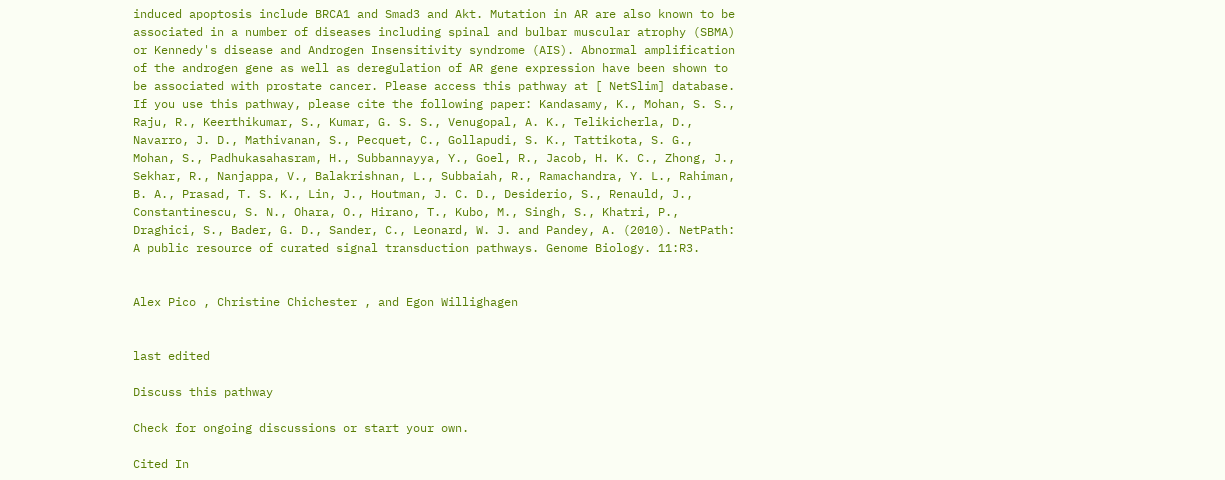induced apoptosis include BRCA1 and Smad3 and Akt. Mutation in AR are also known to be associated in a number of diseases including spinal and bulbar muscular atrophy (SBMA) or Kennedy's disease and Androgen Insensitivity syndrome (AIS). Abnormal amplification of the androgen gene as well as deregulation of AR gene expression have been shown to be associated with prostate cancer. Please access this pathway at [ NetSlim] database. If you use this pathway, please cite the following paper: Kandasamy, K., Mohan, S. S., Raju, R., Keerthikumar, S., Kumar, G. S. S., Venugopal, A. K., Telikicherla, D., Navarro, J. D., Mathivanan, S., Pecquet, C., Gollapudi, S. K., Tattikota, S. G., Mohan, S., Padhukasahasram, H., Subbannayya, Y., Goel, R., Jacob, H. K. C., Zhong, J., Sekhar, R., Nanjappa, V., Balakrishnan, L., Subbaiah, R., Ramachandra, Y. L., Rahiman, B. A., Prasad, T. S. K., Lin, J., Houtman, J. C. D., Desiderio, S., Renauld, J., Constantinescu, S. N., Ohara, O., Hirano, T., Kubo, M., Singh, S., Khatri, P., Draghici, S., Bader, G. D., Sander, C., Leonard, W. J. and Pandey, A. (2010). NetPath: A public resource of curated signal transduction pathways. Genome Biology. 11:R3.


Alex Pico , Christine Chichester , and Egon Willighagen


last edited

Discuss this pathway

Check for ongoing discussions or start your own.

Cited In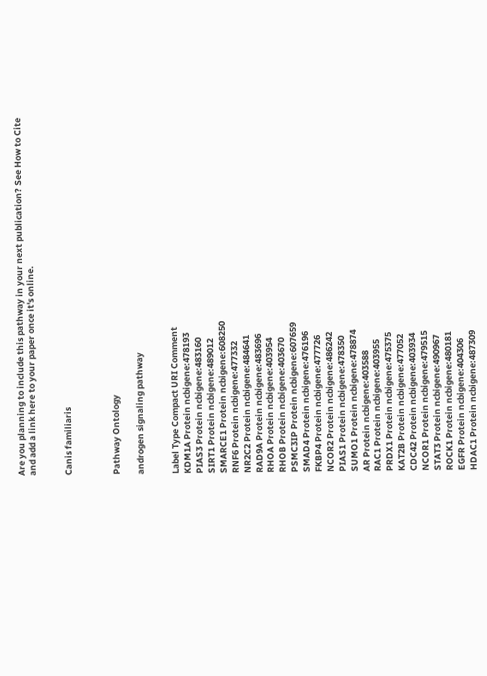Are you planning to include this pathway in your next publication? See How to Cite and add a link here to your paper once it's online.


Canis familiaris



Pathway Ontology

androgen signaling pathway


Label Type Compact URI Comment
KDM1A Protein ncbigene:478193
PIAS3 Protein ncbigene:483160
SIRT1 Protein ncbigene:489012
SMARCE1 Protein ncbigene:608250
RNF6 Protein ncbigene:477332
NR2C2 Protein ncbigene:484641
RAD9A Protein ncbigene:483696
RHOA Protein ncbigene:403954
RHOB Protein ncbigene:403670
PSMC3IP Protein ncbigene:607659
SMAD4 Protein ncbigene:476196
FKBP4 Protein ncbigene:477726
NCOR2 Protein ncbigene:486242
PIAS1 Protein ncbigene:478350
SUMO1 Protein ncbigene:478874
AR Protein ncbigene:403588
RAC1 Protein ncbigene:403955
PRDX1 Protein ncbigene:475375
KAT2B Protein ncbigene:477052
CDC42 Protein ncbigene:403934
NCOR1 Protein ncbigene:479515
STAT3 Protein ncbigene:490967
ROCK1 Protein ncbigene:480181
EGFR Protein ncbigene:404306
HDAC1 Protein ncbigene:487309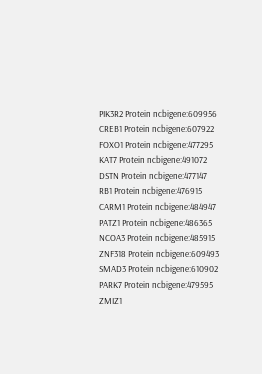PIK3R2 Protein ncbigene:609956
CREB1 Protein ncbigene:607922
FOXO1 Protein ncbigene:477295
KAT7 Protein ncbigene:491072
DSTN Protein ncbigene:477147
RB1 Protein ncbigene:476915
CARM1 Protein ncbigene:484947
PATZ1 Protein ncbigene:486365
NCOA3 Protein ncbigene:485915
ZNF318 Protein ncbigene:609493
SMAD3 Protein ncbigene:610902
PARK7 Protein ncbigene:479595
ZMIZ1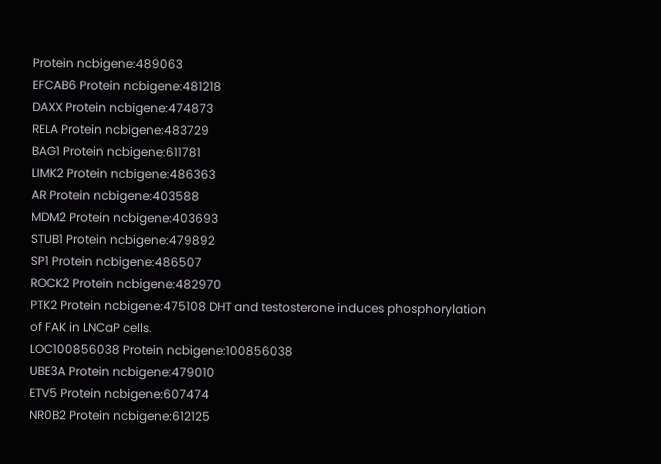Protein ncbigene:489063
EFCAB6 Protein ncbigene:481218
DAXX Protein ncbigene:474873
RELA Protein ncbigene:483729
BAG1 Protein ncbigene:611781
LIMK2 Protein ncbigene:486363
AR Protein ncbigene:403588
MDM2 Protein ncbigene:403693
STUB1 Protein ncbigene:479892
SP1 Protein ncbigene:486507
ROCK2 Protein ncbigene:482970
PTK2 Protein ncbigene:475108 DHT and testosterone induces phosphorylation of FAK in LNCaP cells.
LOC100856038 Protein ncbigene:100856038
UBE3A Protein ncbigene:479010
ETV5 Protein ncbigene:607474
NR0B2 Protein ncbigene:612125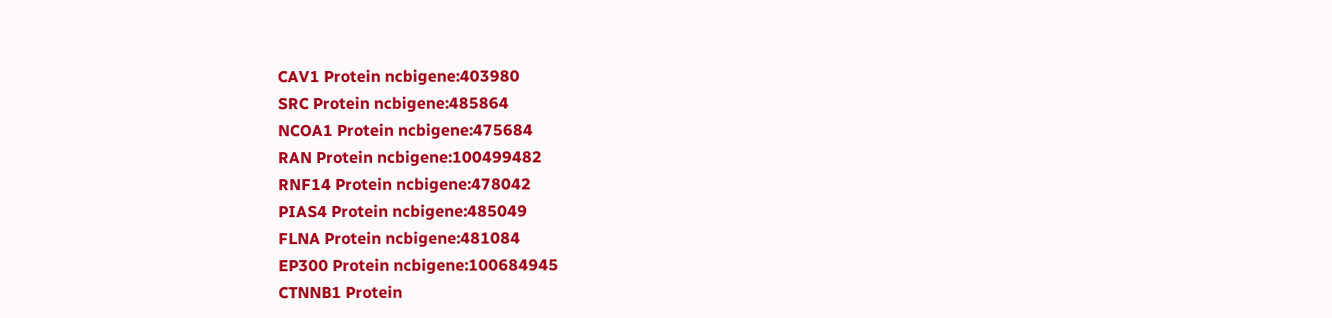CAV1 Protein ncbigene:403980
SRC Protein ncbigene:485864
NCOA1 Protein ncbigene:475684
RAN Protein ncbigene:100499482
RNF14 Protein ncbigene:478042
PIAS4 Protein ncbigene:485049
FLNA Protein ncbigene:481084
EP300 Protein ncbigene:100684945
CTNNB1 Protein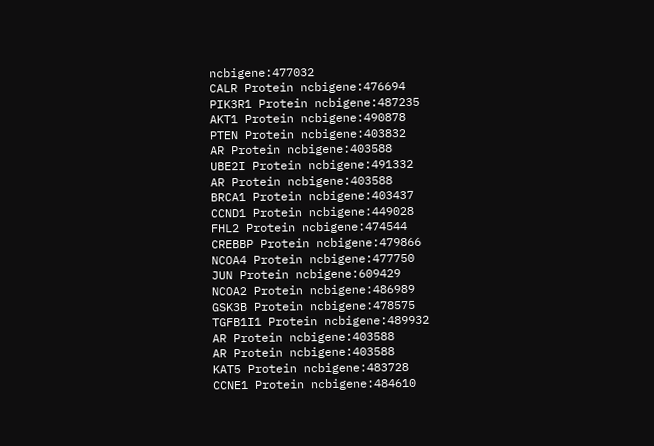ncbigene:477032
CALR Protein ncbigene:476694
PIK3R1 Protein ncbigene:487235
AKT1 Protein ncbigene:490878
PTEN Protein ncbigene:403832
AR Protein ncbigene:403588
UBE2I Protein ncbigene:491332
AR Protein ncbigene:403588
BRCA1 Protein ncbigene:403437
CCND1 Protein ncbigene:449028
FHL2 Protein ncbigene:474544
CREBBP Protein ncbigene:479866
NCOA4 Protein ncbigene:477750
JUN Protein ncbigene:609429
NCOA2 Protein ncbigene:486989
GSK3B Protein ncbigene:478575
TGFB1I1 Protein ncbigene:489932
AR Protein ncbigene:403588
AR Protein ncbigene:403588
KAT5 Protein ncbigene:483728
CCNE1 Protein ncbigene:484610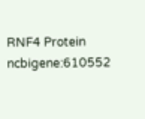RNF4 Protein ncbigene:610552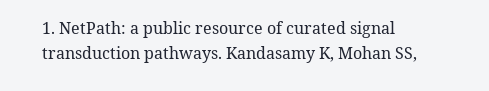1. NetPath: a public resource of curated signal transduction pathways. Kandasamy K, Mohan SS,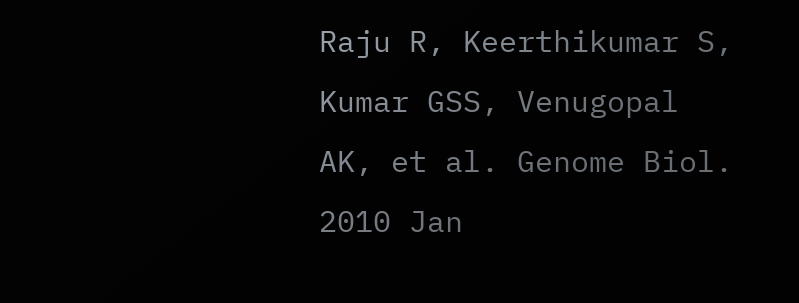Raju R, Keerthikumar S, Kumar GSS, Venugopal AK, et al. Genome Biol. 2010 Jan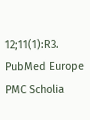12;11(1):R3. PubMed Europe PMC Scholia